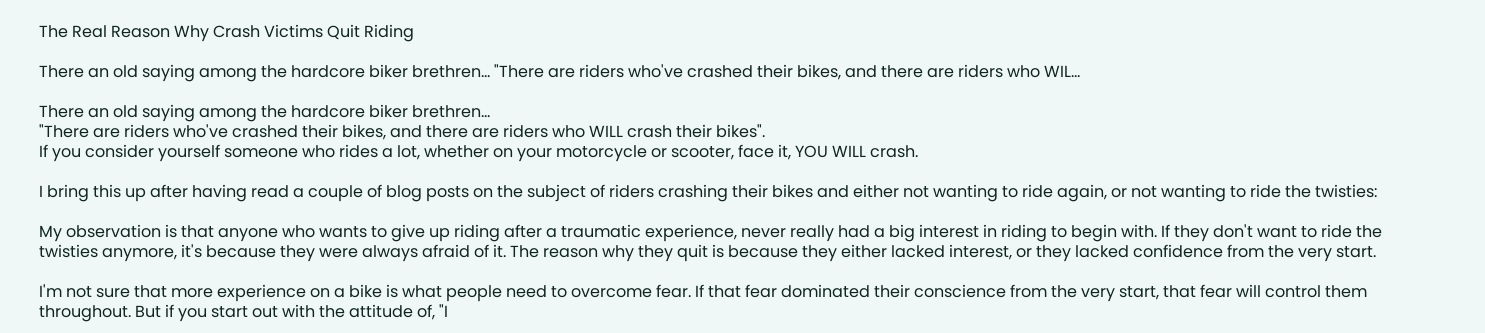The Real Reason Why Crash Victims Quit Riding

There an old saying among the hardcore biker brethren... "There are riders who've crashed their bikes, and there are riders who WIL...

There an old saying among the hardcore biker brethren...
"There are riders who've crashed their bikes, and there are riders who WILL crash their bikes".
If you consider yourself someone who rides a lot, whether on your motorcycle or scooter, face it, YOU WILL crash.

I bring this up after having read a couple of blog posts on the subject of riders crashing their bikes and either not wanting to ride again, or not wanting to ride the twisties:

My observation is that anyone who wants to give up riding after a traumatic experience, never really had a big interest in riding to begin with. If they don't want to ride the twisties anymore, it's because they were always afraid of it. The reason why they quit is because they either lacked interest, or they lacked confidence from the very start.

I'm not sure that more experience on a bike is what people need to overcome fear. If that fear dominated their conscience from the very start, that fear will control them throughout. But if you start out with the attitude of, "I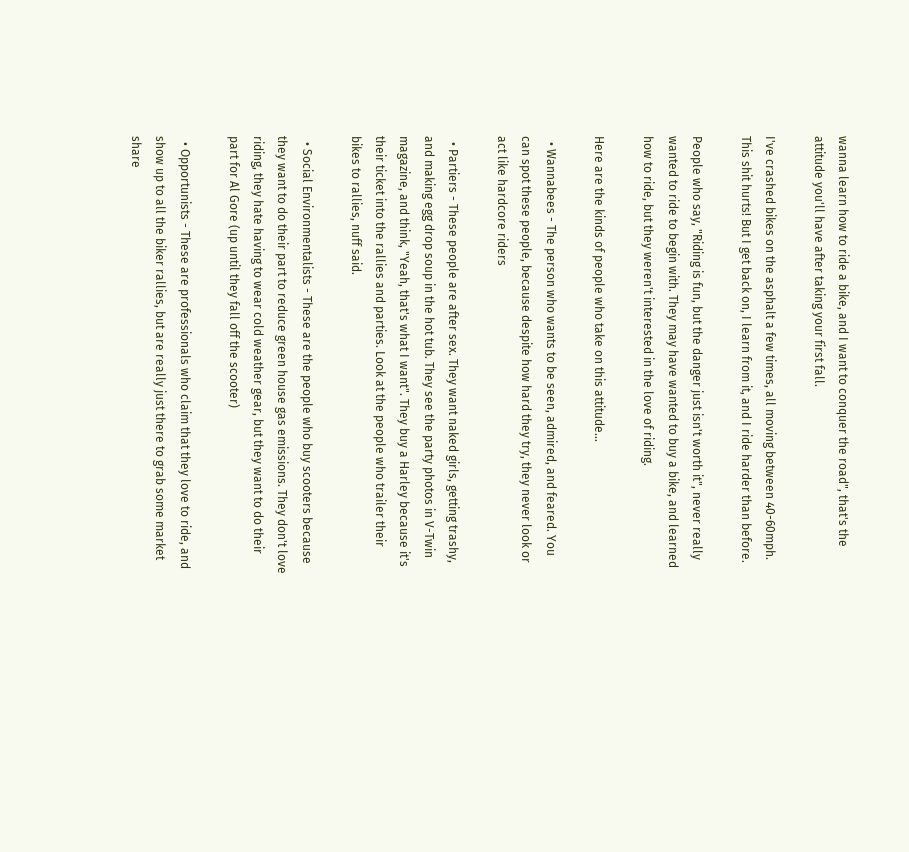wanna learn how to ride a bike, and I want to conquer the road", that's the attitude you'll have after taking your first fall.

I've crashed bikes on the asphalt a few times, all moving between 40-60mph. This shit hurts! But I get back on, I learn from it, and I ride harder than before.

People who say, "Riding is fun, but the danger just isn't worth it", never really wanted to ride to begin with. They may have wanted to buy a bike, and learned how to ride, but they weren't interested in the love of riding.

Here are the kinds of people who take on this attitude...

  • Wannabees - The person who wants to be seen, admired, and feared. You can spot these people, because despite how hard they try, they never look or act like hardcore riders

  • Partiers - These people are after sex. They want naked girls, getting trashy, and making egg drop soup in the hot tub. They see the party photos in V-Twin magazine, and think, "Yeah, that's what I want". They buy a Harley because it's their ticket into the rallies and parties. Look at the people who trailer their bikes to rallies, nuff said.

  • Social Environmentalists - These are the people who buy scooters because they want to do their part to reduce green house gas emissions. They don't love riding, they hate having to wear cold weather gear, but they want to do their part for Al Gore (up until they fall off the scooter)

  • Opportunists - These are professionals who claim that they love to ride, and show up to all the biker rallies, but are really just there to grab some market share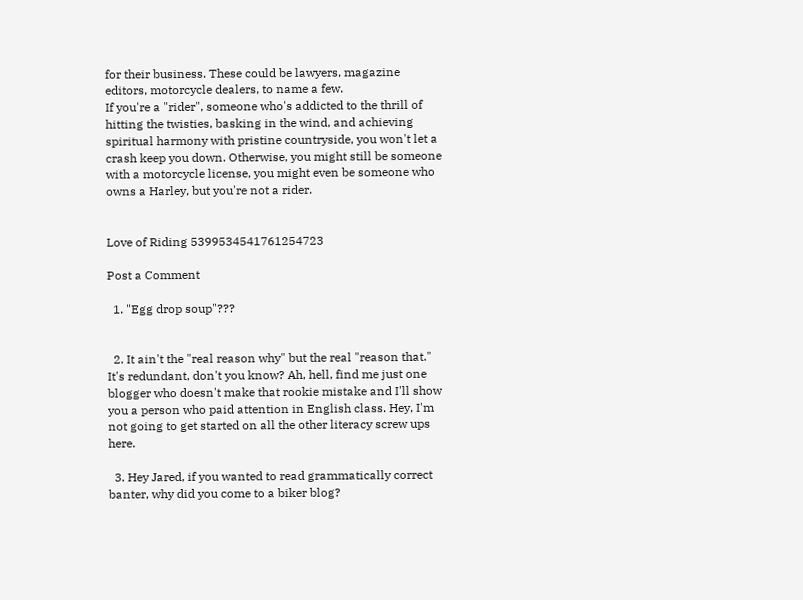for their business. These could be lawyers, magazine editors, motorcycle dealers, to name a few.
If you're a "rider", someone who's addicted to the thrill of hitting the twisties, basking in the wind, and achieving spiritual harmony with pristine countryside, you won't let a crash keep you down. Otherwise, you might still be someone with a motorcycle license, you might even be someone who owns a Harley, but you're not a rider.


Love of Riding 5399534541761254723

Post a Comment

  1. "Egg drop soup"???


  2. It ain't the "real reason why" but the real "reason that." It's redundant, don't you know? Ah, hell, find me just one blogger who doesn't make that rookie mistake and I'll show you a person who paid attention in English class. Hey, I'm not going to get started on all the other literacy screw ups here.

  3. Hey Jared, if you wanted to read grammatically correct banter, why did you come to a biker blog?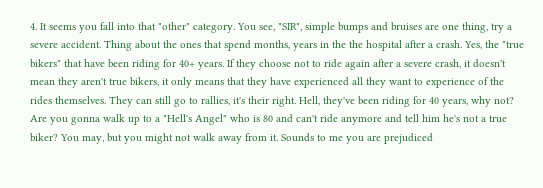4. It seems you fall into that "other" category. You see, "SIR", simple bumps and bruises are one thing, try a severe accident. Thing about the ones that spend months, years in the the hospital after a crash. Yes, the "true bikers" that have been riding for 40+ years. If they choose not to ride again after a severe crash, it doesn't mean they aren't true bikers, it only means that they have experienced all they want to experience of the rides themselves. They can still go to rallies, it's their right. Hell, they've been riding for 40 years, why not? Are you gonna walk up to a "Hell's Angel" who is 80 and can't ride anymore and tell him he's not a true biker? You may, but you might not walk away from it. Sounds to me you are prejudiced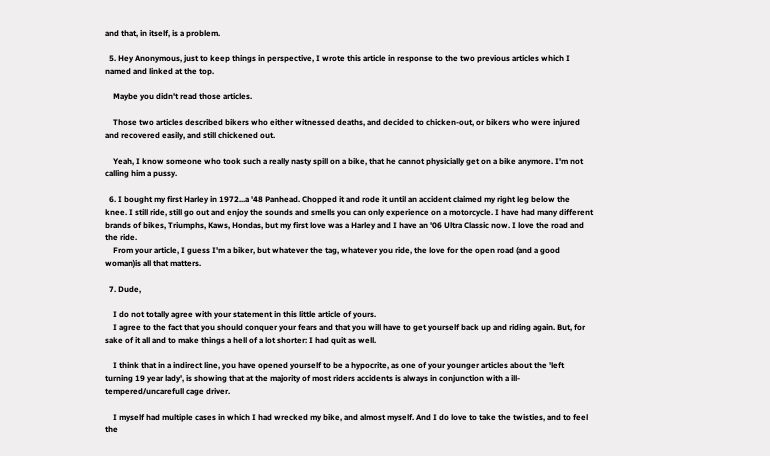and that, in itself, is a problem.

  5. Hey Anonymous, just to keep things in perspective, I wrote this article in response to the two previous articles which I named and linked at the top.

    Maybe you didn't read those articles.

    Those two articles described bikers who either witnessed deaths, and decided to chicken-out, or bikers who were injured and recovered easily, and still chickened out.

    Yeah, I know someone who took such a really nasty spill on a bike, that he cannot physicially get on a bike anymore. I'm not calling him a pussy.

  6. I bought my first Harley in 1972...a '48 Panhead. Chopped it and rode it until an accident claimed my right leg below the knee. I still ride, still go out and enjoy the sounds and smells you can only experience on a motorcycle. I have had many different brands of bikes, Triumphs, Kaws, Hondas, but my first love was a Harley and I have an '06 Ultra Classic now. I love the road and the ride.
    From your article, I guess I'm a biker, but whatever the tag, whatever you ride, the love for the open road (and a good woman)is all that matters.

  7. Dude,

    I do not totally agree with your statement in this little article of yours.
    I agree to the fact that you should conquer your fears and that you will have to get yourself back up and riding again. But, for sake of it all and to make things a hell of a lot shorter: I had quit as well.

    I think that in a indirect line, you have opened yourself to be a hypocrite, as one of your younger articles about the 'left turning 19 year lady', is showing that at the majority of most riders accidents is always in conjunction with a ill-tempered/uncarefull cage driver.

    I myself had multiple cases in which I had wrecked my bike, and almost myself. And I do love to take the twisties, and to feel the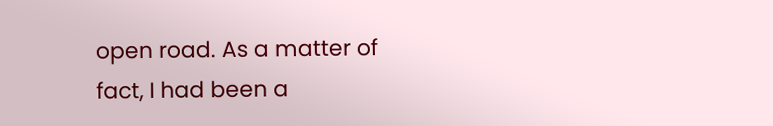open road. As a matter of fact, I had been a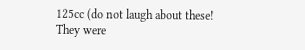125cc (do not laugh about these! They were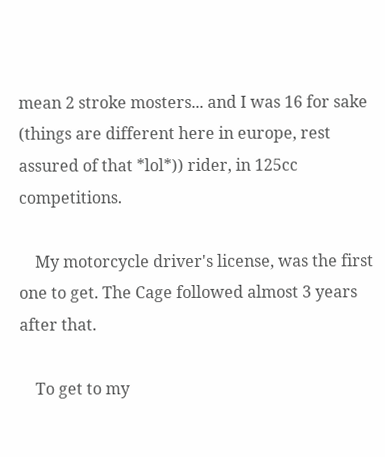mean 2 stroke mosters... and I was 16 for sake (things are different here in europe, rest assured of that *lol*)) rider, in 125cc competitions.

    My motorcycle driver's license, was the first one to get. The Cage followed almost 3 years after that.

    To get to my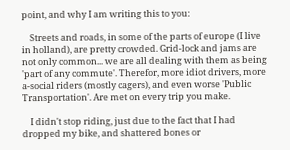point, and why I am writing this to you:

    Streets and roads, in some of the parts of europe (I live in holland), are pretty crowded. Grid-lock and jams are not only common... we are all dealing with them as being 'part of any commute'. Therefor, more idiot drivers, more a-social riders (mostly cagers), and even worse 'Public Transportation'. Are met on every trip you make.

    I didn't stop riding, just due to the fact that I had dropped my bike, and shattered bones or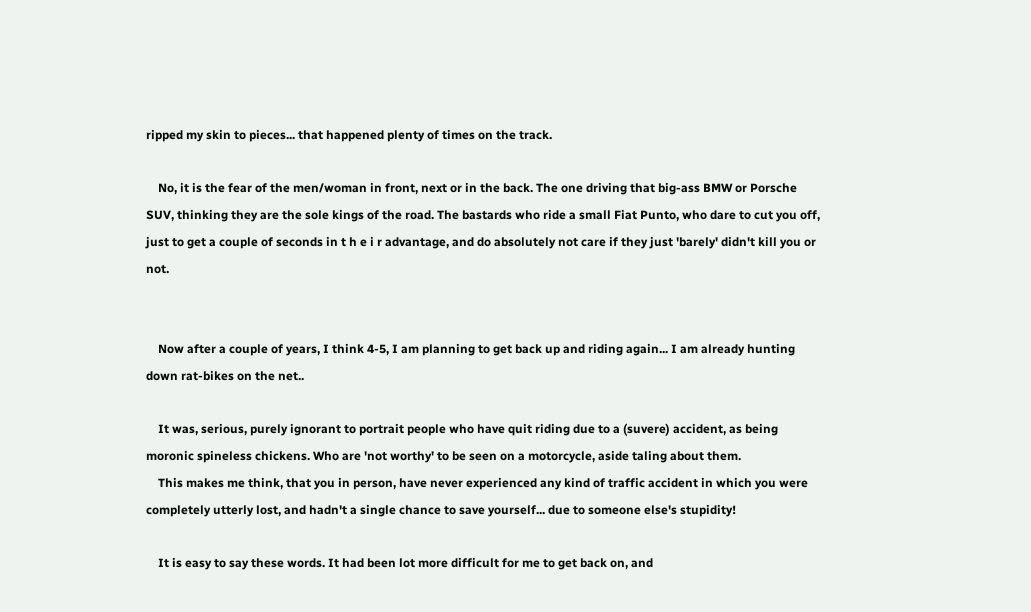ripped my skin to pieces... that happened plenty of times on the track.

    No, it is the fear of the men/woman in front, next or in the back. The one driving that big-ass BMW or Porsche SUV, thinking they are the sole kings of the road. The bastards who ride a small Fiat Punto, who dare to cut you off, just to get a couple of seconds in t h e i r advantage, and do absolutely not care if they just 'barely' didn't kill you or not.


    Now after a couple of years, I think 4-5, I am planning to get back up and riding again... I am already hunting down rat-bikes on the net..

    It was, serious, purely ignorant to portrait people who have quit riding due to a (suvere) accident, as being moronic spineless chickens. Who are 'not worthy' to be seen on a motorcycle, aside taling about them.
    This makes me think, that you in person, have never experienced any kind of traffic accident in which you were completely utterly lost, and hadn't a single chance to save yourself... due to someone else's stupidity!

    It is easy to say these words. It had been lot more difficult for me to get back on, and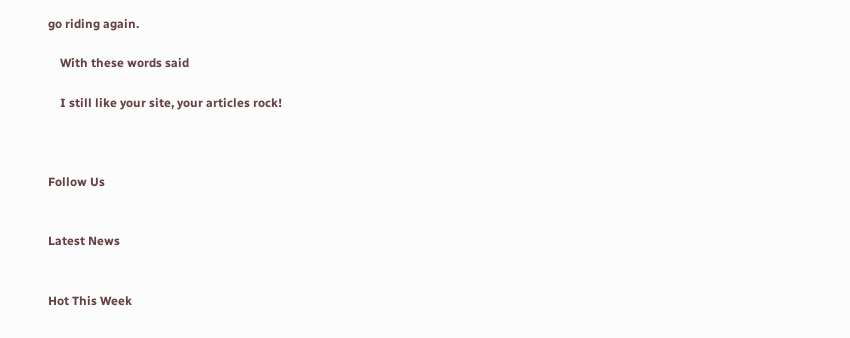go riding again.

    With these words said

    I still like your site, your articles rock!



Follow Us


Latest News


Hot This Week